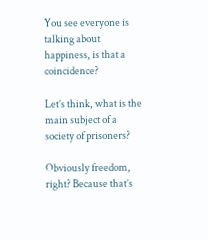You see everyone is talking about happiness, is that a coincidence?

Let’s think, what is the main subject of a society of prisoners?

Obviously freedom, right? Because that’s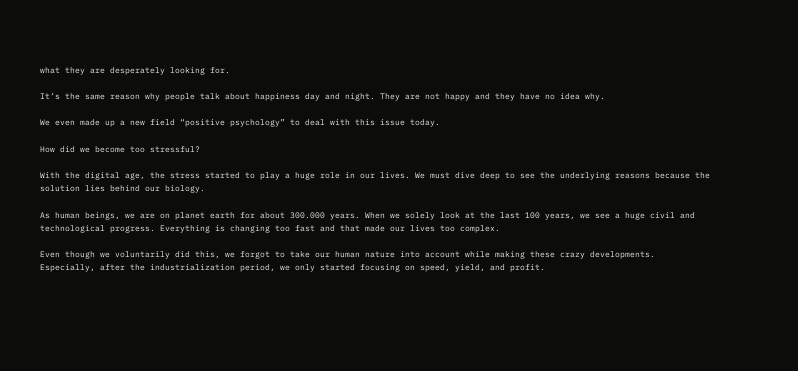what they are desperately looking for.

It’s the same reason why people talk about happiness day and night. They are not happy and they have no idea why.

We even made up a new field “positive psychology” to deal with this issue today.

How did we become too stressful?

With the digital age, the stress started to play a huge role in our lives. We must dive deep to see the underlying reasons because the solution lies behind our biology.

As human beings, we are on planet earth for about 300.000 years. When we solely look at the last 100 years, we see a huge civil and technological progress. Everything is changing too fast and that made our lives too complex.

Even though we voluntarily did this, we forgot to take our human nature into account while making these crazy developments. Especially, after the industrialization period, we only started focusing on speed, yield, and profit.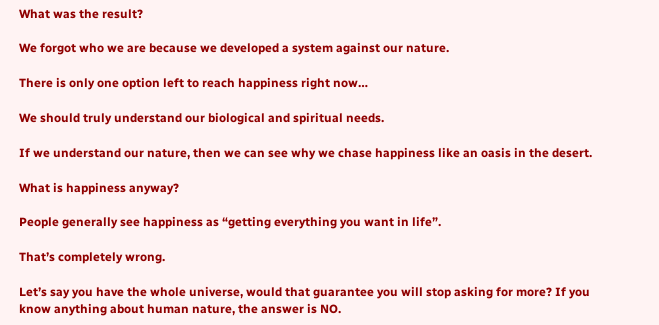What was the result?

We forgot who we are because we developed a system against our nature.

There is only one option left to reach happiness right now…

We should truly understand our biological and spiritual needs.

If we understand our nature, then we can see why we chase happiness like an oasis in the desert.

What is happiness anyway?

People generally see happiness as “getting everything you want in life”.

That’s completely wrong.

Let’s say you have the whole universe, would that guarantee you will stop asking for more? If you know anything about human nature, the answer is NO.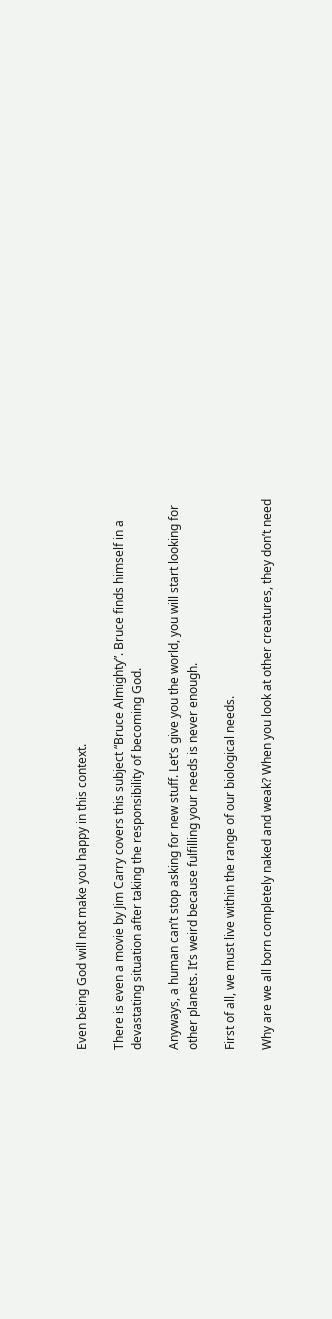Even being God will not make you happy in this context.

There is even a movie by Jim Carry covers this subject “Bruce Almighty”. Bruce finds himself in a devastating situation after taking the responsibility of becoming God.

Anyways, a human can’t stop asking for new stuff. Let’s give you the world, you will start looking for other planets. It’s weird because fulfilling your needs is never enough.

First of all, we must live within the range of our biological needs.

Why are we all born completely naked and weak? When you look at other creatures, they don’t need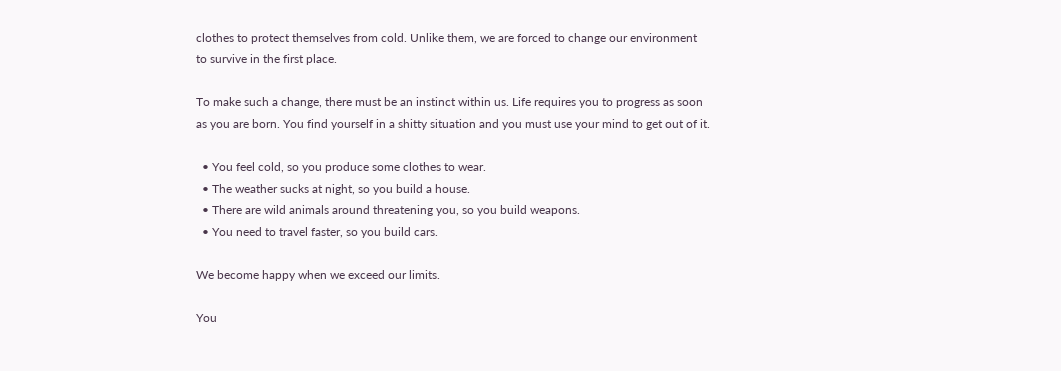clothes to protect themselves from cold. Unlike them, we are forced to change our environment to survive in the first place.

To make such a change, there must be an instinct within us. Life requires you to progress as soon as you are born. You find yourself in a shitty situation and you must use your mind to get out of it.

  • You feel cold, so you produce some clothes to wear.
  • The weather sucks at night, so you build a house.
  • There are wild animals around threatening you, so you build weapons.
  • You need to travel faster, so you build cars.

We become happy when we exceed our limits.

You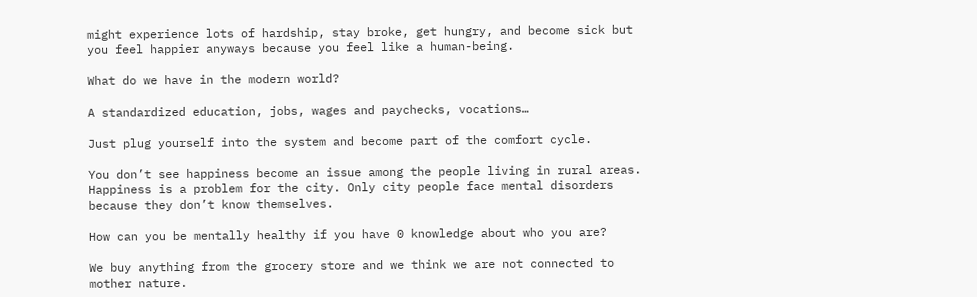might experience lots of hardship, stay broke, get hungry, and become sick but you feel happier anyways because you feel like a human-being.

What do we have in the modern world?

A standardized education, jobs, wages and paychecks, vocations…

Just plug yourself into the system and become part of the comfort cycle.

You don’t see happiness become an issue among the people living in rural areas. Happiness is a problem for the city. Only city people face mental disorders because they don’t know themselves.

How can you be mentally healthy if you have 0 knowledge about who you are?

We buy anything from the grocery store and we think we are not connected to mother nature.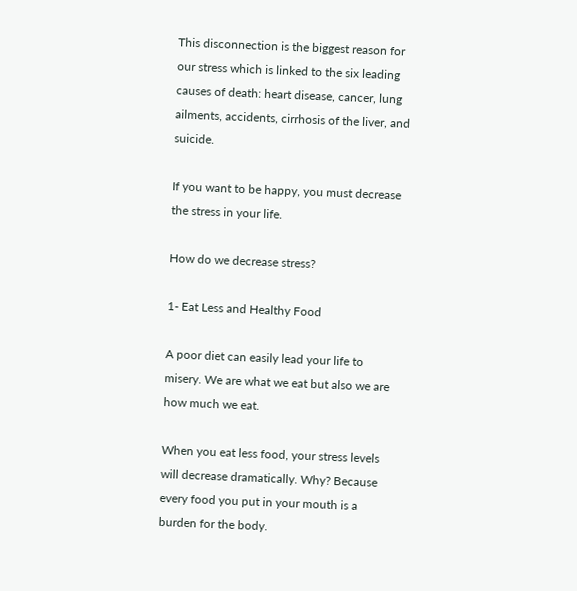This disconnection is the biggest reason for our stress which is linked to the six leading causes of death: heart disease, cancer, lung ailments, accidents, cirrhosis of the liver, and suicide.

If you want to be happy, you must decrease the stress in your life.

How do we decrease stress?

1- Eat Less and Healthy Food

A poor diet can easily lead your life to misery. We are what we eat but also we are how much we eat.

When you eat less food, your stress levels will decrease dramatically. Why? Because every food you put in your mouth is a burden for the body.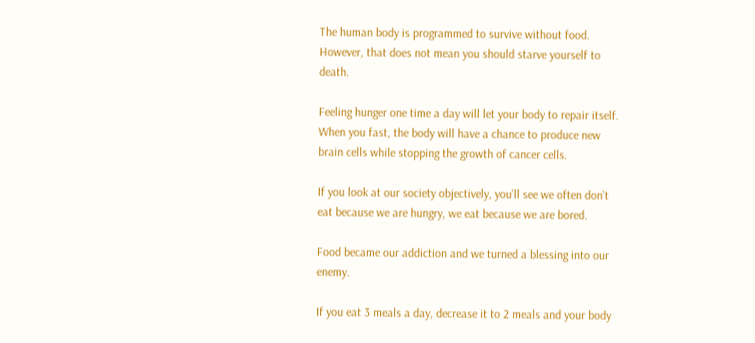The human body is programmed to survive without food. However, that does not mean you should starve yourself to death.

Feeling hunger one time a day will let your body to repair itself. When you fast, the body will have a chance to produce new brain cells while stopping the growth of cancer cells.

If you look at our society objectively, you’ll see we often don’t eat because we are hungry, we eat because we are bored.

Food became our addiction and we turned a blessing into our enemy.

If you eat 3 meals a day, decrease it to 2 meals and your body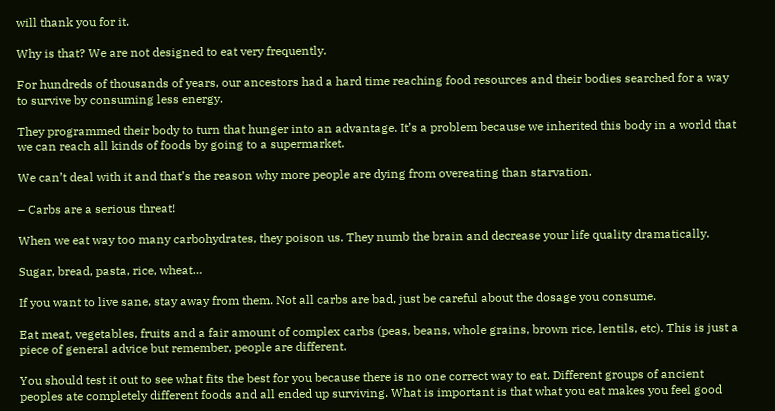will thank you for it.

Why is that? We are not designed to eat very frequently.

For hundreds of thousands of years, our ancestors had a hard time reaching food resources and their bodies searched for a way to survive by consuming less energy.

They programmed their body to turn that hunger into an advantage. It’s a problem because we inherited this body in a world that we can reach all kinds of foods by going to a supermarket.

We can’t deal with it and that’s the reason why more people are dying from overeating than starvation.

– Carbs are a serious threat!

When we eat way too many carbohydrates, they poison us. They numb the brain and decrease your life quality dramatically.

Sugar, bread, pasta, rice, wheat…

If you want to live sane, stay away from them. Not all carbs are bad, just be careful about the dosage you consume.

Eat meat, vegetables, fruits and a fair amount of complex carbs (peas, beans, whole grains, brown rice, lentils, etc). This is just a piece of general advice but remember, people are different.

You should test it out to see what fits the best for you because there is no one correct way to eat. Different groups of ancient peoples ate completely different foods and all ended up surviving. What is important is that what you eat makes you feel good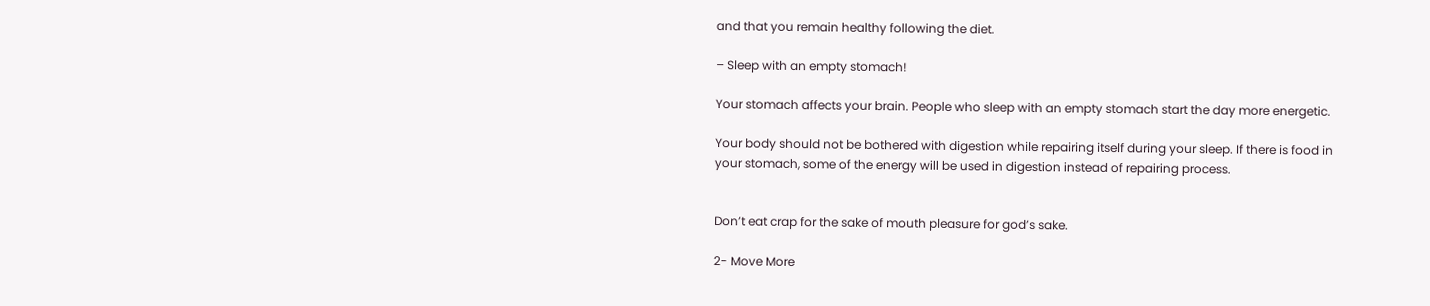and that you remain healthy following the diet.

– Sleep with an empty stomach!

Your stomach affects your brain. People who sleep with an empty stomach start the day more energetic.

Your body should not be bothered with digestion while repairing itself during your sleep. If there is food in your stomach, some of the energy will be used in digestion instead of repairing process.


Don’t eat crap for the sake of mouth pleasure for god’s sake.

2- Move More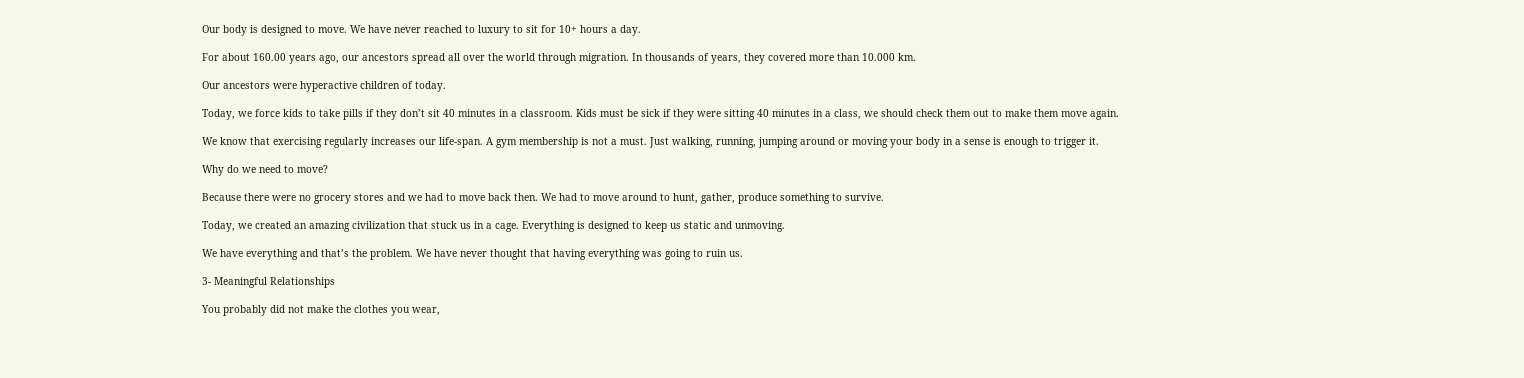Our body is designed to move. We have never reached to luxury to sit for 10+ hours a day.

For about 160.00 years ago, our ancestors spread all over the world through migration. In thousands of years, they covered more than 10.000 km.

Our ancestors were hyperactive children of today.

Today, we force kids to take pills if they don’t sit 40 minutes in a classroom. Kids must be sick if they were sitting 40 minutes in a class, we should check them out to make them move again.

We know that exercising regularly increases our life-span. A gym membership is not a must. Just walking, running, jumping around or moving your body in a sense is enough to trigger it.

Why do we need to move?

Because there were no grocery stores and we had to move back then. We had to move around to hunt, gather, produce something to survive.

Today, we created an amazing civilization that stuck us in a cage. Everything is designed to keep us static and unmoving.

We have everything and that’s the problem. We have never thought that having everything was going to ruin us.

3- Meaningful Relationships

You probably did not make the clothes you wear,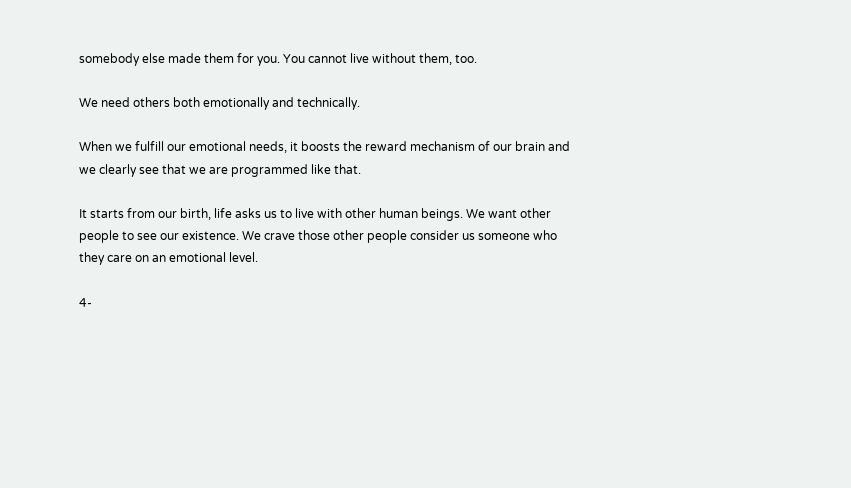somebody else made them for you. You cannot live without them, too.

We need others both emotionally and technically.

When we fulfill our emotional needs, it boosts the reward mechanism of our brain and we clearly see that we are programmed like that.

It starts from our birth, life asks us to live with other human beings. We want other people to see our existence. We crave those other people consider us someone who they care on an emotional level.

4-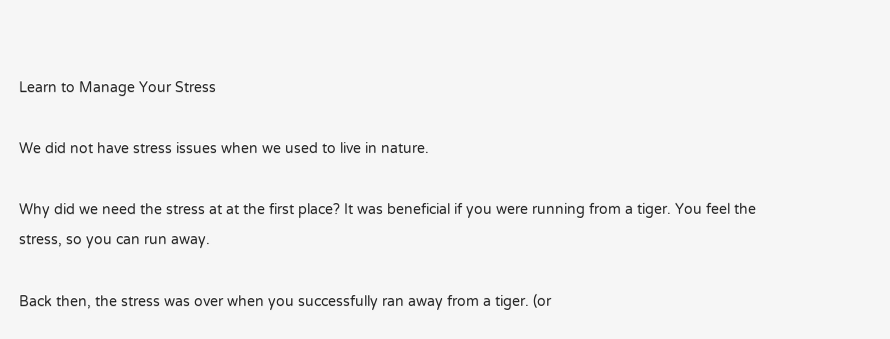Learn to Manage Your Stress

We did not have stress issues when we used to live in nature.

Why did we need the stress at at the first place? It was beneficial if you were running from a tiger. You feel the stress, so you can run away.

Back then, the stress was over when you successfully ran away from a tiger. (or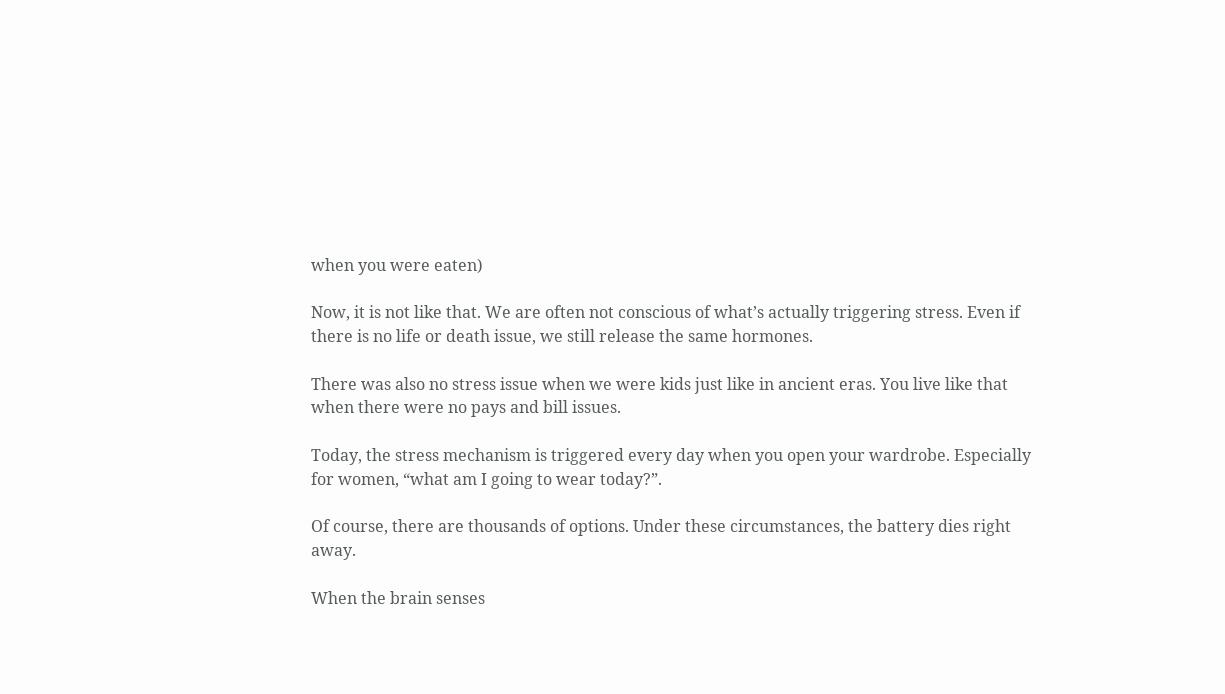when you were eaten)

Now, it is not like that. We are often not conscious of what’s actually triggering stress. Even if there is no life or death issue, we still release the same hormones.

There was also no stress issue when we were kids just like in ancient eras. You live like that when there were no pays and bill issues.

Today, the stress mechanism is triggered every day when you open your wardrobe. Especially for women, “what am I going to wear today?”.

Of course, there are thousands of options. Under these circumstances, the battery dies right away.

When the brain senses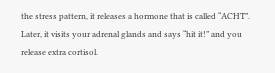the stress pattern, it releases a hormone that is called “ACHT”. Later, it visits your adrenal glands and says “hit it!” and you release extra cortisol.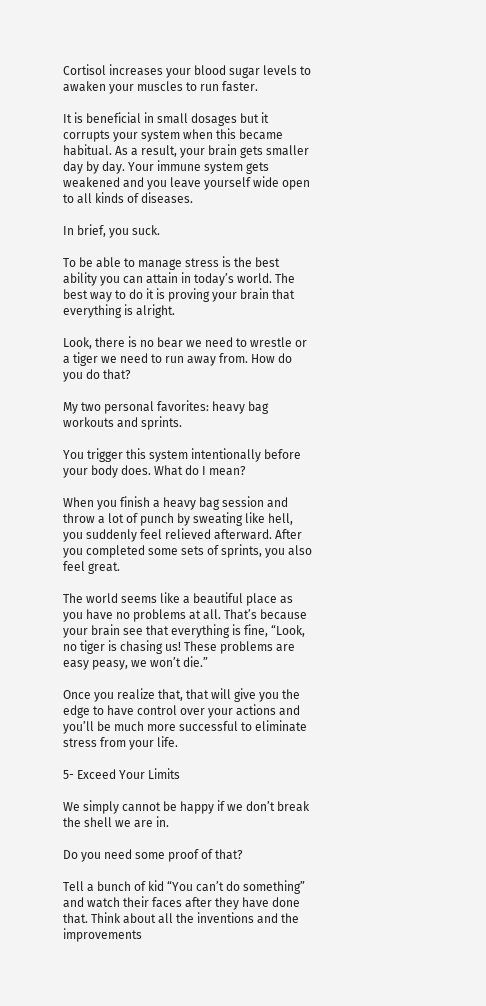Cortisol increases your blood sugar levels to awaken your muscles to run faster.

It is beneficial in small dosages but it corrupts your system when this became habitual. As a result, your brain gets smaller day by day. Your immune system gets weakened and you leave yourself wide open to all kinds of diseases.

In brief, you suck.

To be able to manage stress is the best ability you can attain in today’s world. The best way to do it is proving your brain that everything is alright.

Look, there is no bear we need to wrestle or a tiger we need to run away from. How do you do that?

My two personal favorites: heavy bag workouts and sprints.

You trigger this system intentionally before your body does. What do I mean?

When you finish a heavy bag session and throw a lot of punch by sweating like hell, you suddenly feel relieved afterward. After you completed some sets of sprints, you also feel great.

The world seems like a beautiful place as you have no problems at all. That’s because your brain see that everything is fine, “Look, no tiger is chasing us! These problems are easy peasy, we won’t die.”

Once you realize that, that will give you the edge to have control over your actions and you’ll be much more successful to eliminate stress from your life.

5- Exceed Your Limits

We simply cannot be happy if we don’t break the shell we are in.

Do you need some proof of that?

Tell a bunch of kid “You can’t do something” and watch their faces after they have done that. Think about all the inventions and the improvements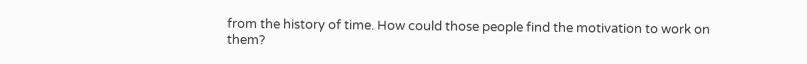from the history of time. How could those people find the motivation to work on them?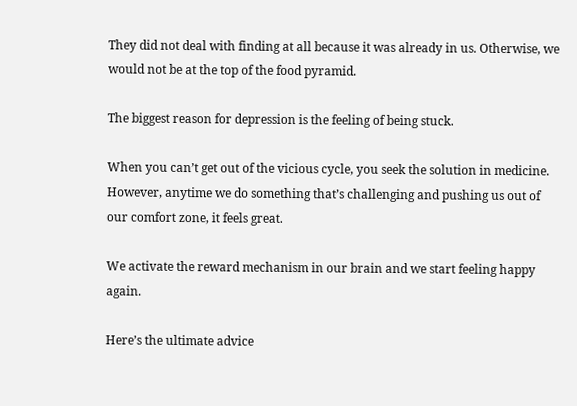They did not deal with finding at all because it was already in us. Otherwise, we would not be at the top of the food pyramid.

The biggest reason for depression is the feeling of being stuck.

When you can’t get out of the vicious cycle, you seek the solution in medicine. However, anytime we do something that’s challenging and pushing us out of our comfort zone, it feels great.

We activate the reward mechanism in our brain and we start feeling happy again.

Here’s the ultimate advice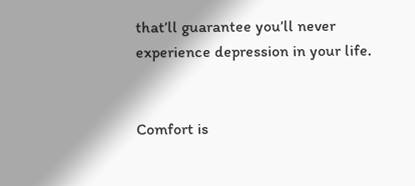that’ll guarantee you’ll never experience depression in your life.


Comfort is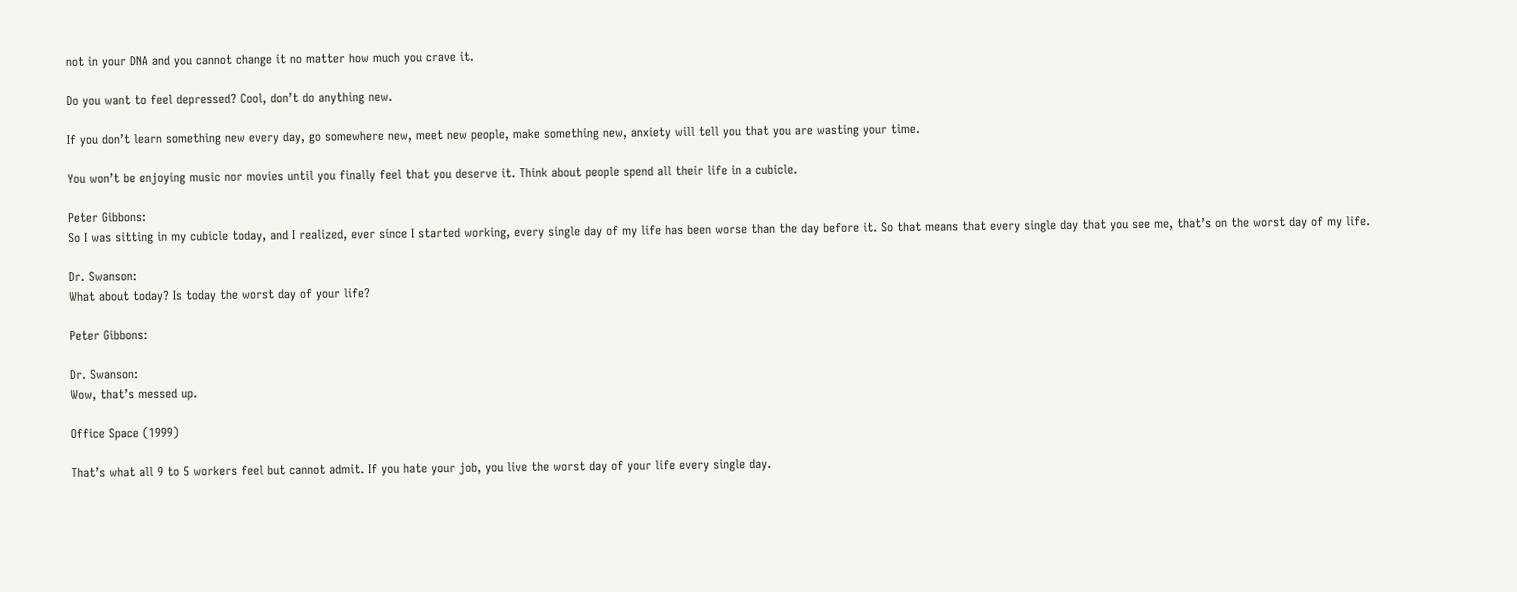not in your DNA and you cannot change it no matter how much you crave it.

Do you want to feel depressed? Cool, don’t do anything new.

If you don’t learn something new every day, go somewhere new, meet new people, make something new, anxiety will tell you that you are wasting your time.

You won’t be enjoying music nor movies until you finally feel that you deserve it. Think about people spend all their life in a cubicle.

Peter Gibbons:
So I was sitting in my cubicle today, and I realized, ever since I started working, every single day of my life has been worse than the day before it. So that means that every single day that you see me, that’s on the worst day of my life.

Dr. Swanson:
What about today? Is today the worst day of your life?

Peter Gibbons:

Dr. Swanson:
Wow, that’s messed up.

Office Space (1999)

That’s what all 9 to 5 workers feel but cannot admit. If you hate your job, you live the worst day of your life every single day.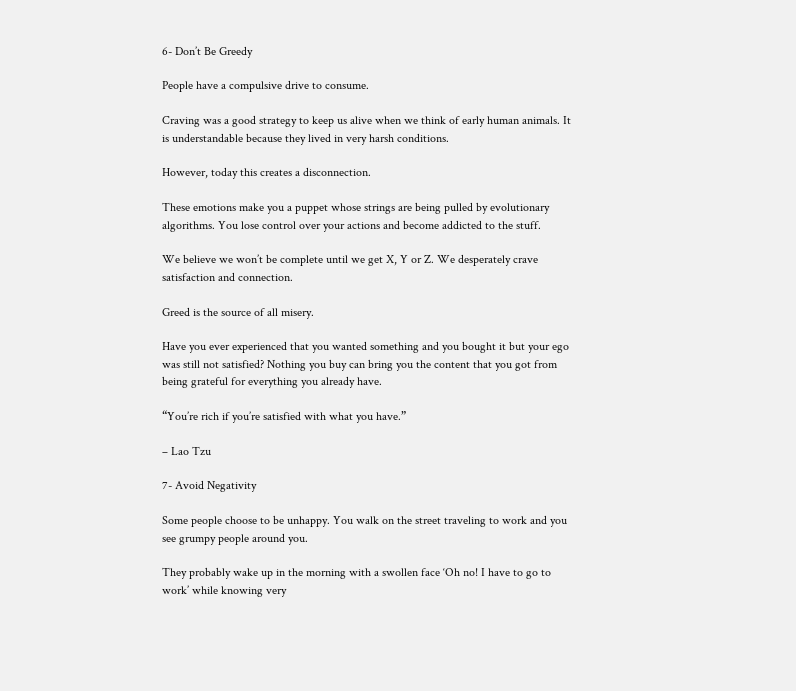6- Don’t Be Greedy

People have a compulsive drive to consume.

Craving was a good strategy to keep us alive when we think of early human animals. It is understandable because they lived in very harsh conditions.

However, today this creates a disconnection.

These emotions make you a puppet whose strings are being pulled by evolutionary algorithms. You lose control over your actions and become addicted to the stuff.

We believe we won’t be complete until we get X, Y or Z. We desperately crave satisfaction and connection.

Greed is the source of all misery.

Have you ever experienced that you wanted something and you bought it but your ego was still not satisfied? Nothing you buy can bring you the content that you got from being grateful for everything you already have.

“You’re rich if you’re satisfied with what you have.”

– Lao Tzu

7- Avoid Negativity

Some people choose to be unhappy. You walk on the street traveling to work and you see grumpy people around you.

They probably wake up in the morning with a swollen face ‘Oh no! I have to go to work’ while knowing very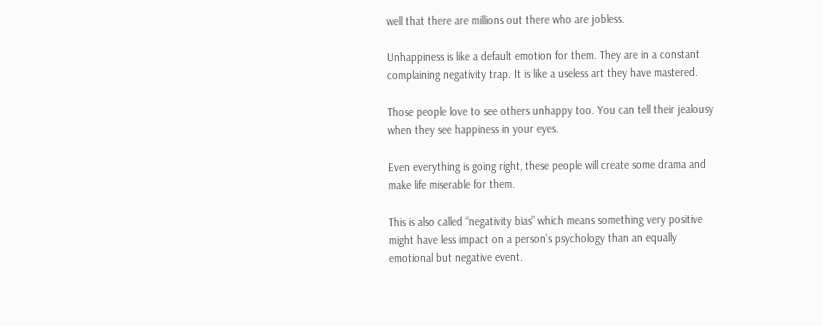well that there are millions out there who are jobless.

Unhappiness is like a default emotion for them. They are in a constant complaining negativity trap. It is like a useless art they have mastered.

Those people love to see others unhappy too. You can tell their jealousy when they see happiness in your eyes.

Even everything is going right, these people will create some drama and make life miserable for them.

This is also called “negativity bias” which means something very positive might have less impact on a person’s psychology than an equally emotional but negative event.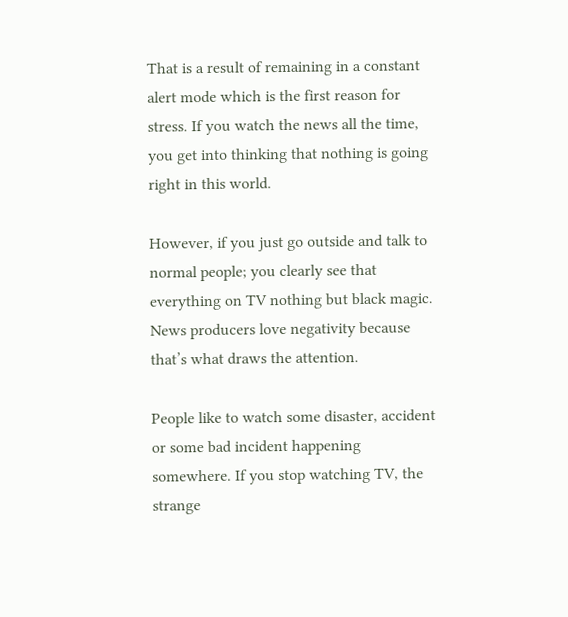That is a result of remaining in a constant alert mode which is the first reason for stress. If you watch the news all the time, you get into thinking that nothing is going right in this world.

However, if you just go outside and talk to normal people; you clearly see that everything on TV nothing but black magic. News producers love negativity because that’s what draws the attention.

People like to watch some disaster, accident or some bad incident happening somewhere. If you stop watching TV, the strange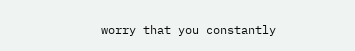worry that you constantly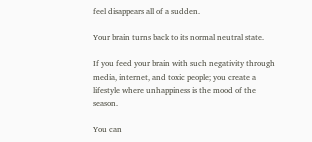feel disappears all of a sudden.

Your brain turns back to its normal neutral state.

If you feed your brain with such negativity through media, internet, and toxic people; you create a lifestyle where unhappiness is the mood of the season.

You can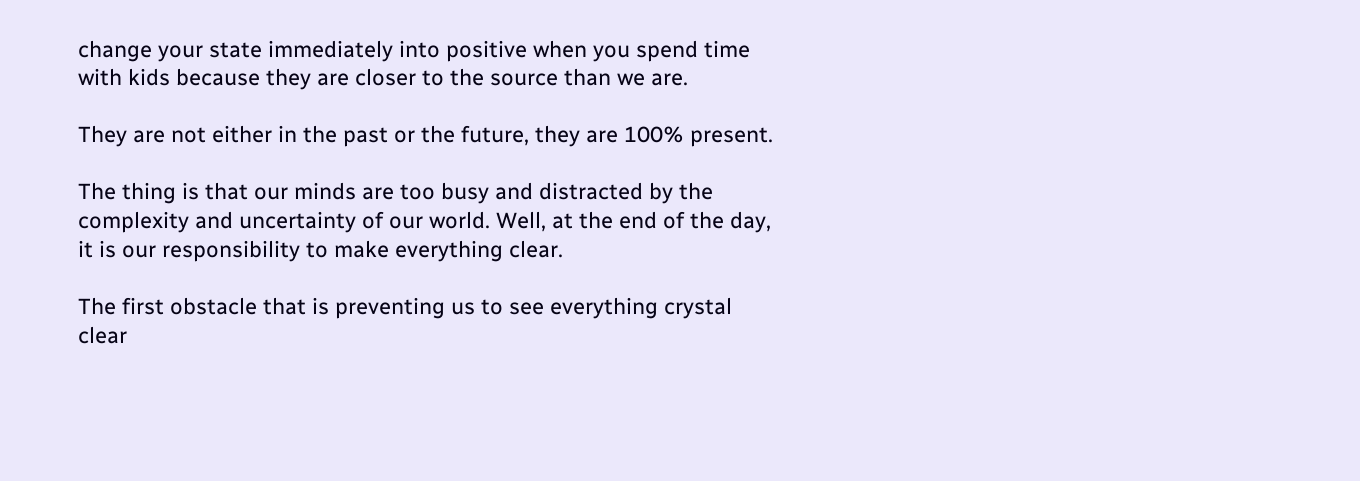change your state immediately into positive when you spend time with kids because they are closer to the source than we are.

They are not either in the past or the future, they are 100% present.

The thing is that our minds are too busy and distracted by the complexity and uncertainty of our world. Well, at the end of the day, it is our responsibility to make everything clear.

The first obstacle that is preventing us to see everything crystal clear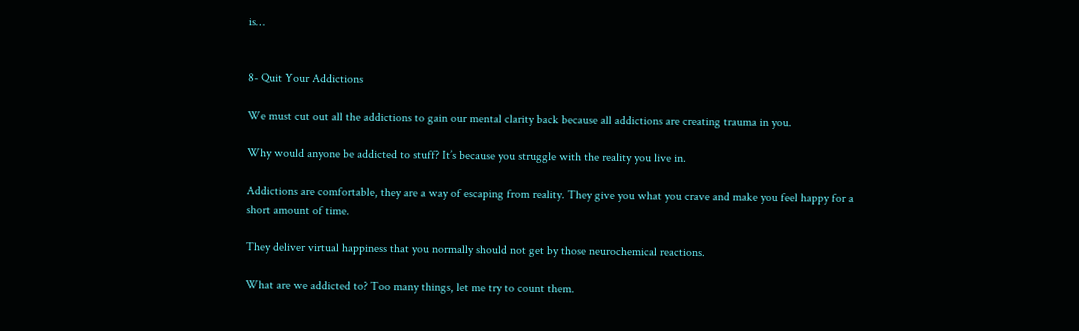is…


8- Quit Your Addictions

We must cut out all the addictions to gain our mental clarity back because all addictions are creating trauma in you.

Why would anyone be addicted to stuff? It’s because you struggle with the reality you live in.

Addictions are comfortable, they are a way of escaping from reality. They give you what you crave and make you feel happy for a short amount of time.

They deliver virtual happiness that you normally should not get by those neurochemical reactions.

What are we addicted to? Too many things, let me try to count them.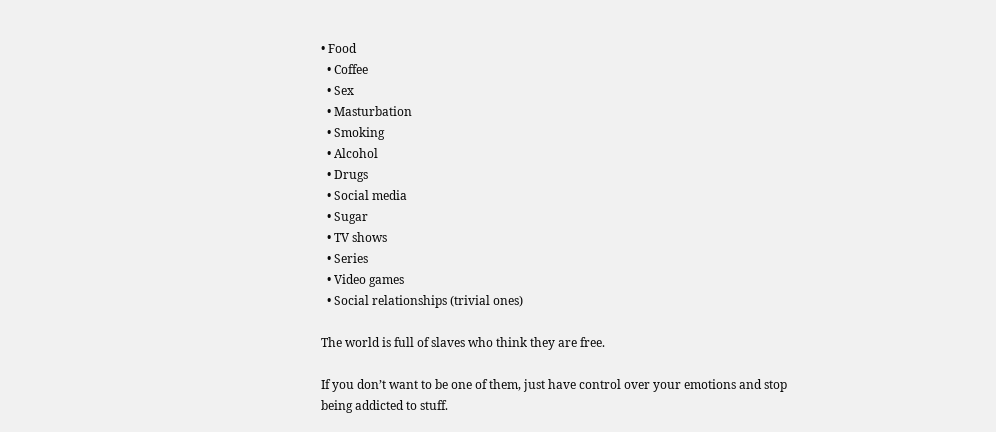• Food
  • Coffee
  • Sex
  • Masturbation
  • Smoking
  • Alcohol
  • Drugs
  • Social media
  • Sugar
  • TV shows
  • Series
  • Video games
  • Social relationships (trivial ones)

The world is full of slaves who think they are free.

If you don’t want to be one of them, just have control over your emotions and stop being addicted to stuff.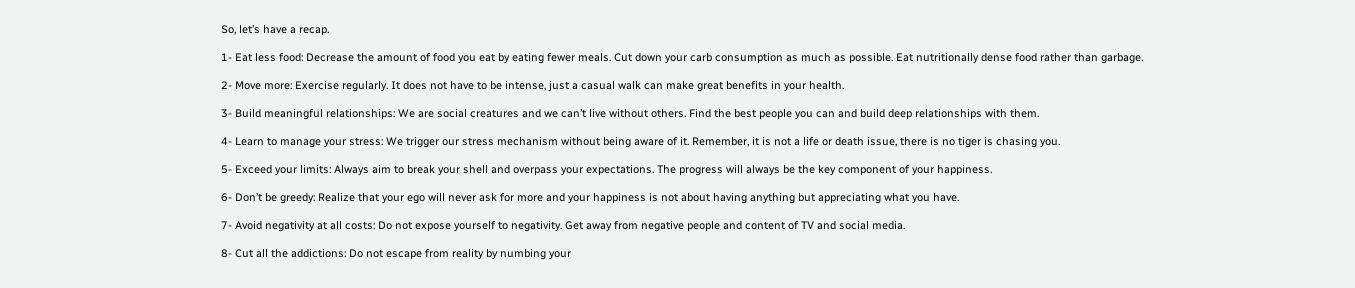So, let’s have a recap.

1- Eat less food: Decrease the amount of food you eat by eating fewer meals. Cut down your carb consumption as much as possible. Eat nutritionally dense food rather than garbage.

2- Move more: Exercise regularly. It does not have to be intense, just a casual walk can make great benefits in your health.

3- Build meaningful relationships: We are social creatures and we can’t live without others. Find the best people you can and build deep relationships with them.

4- Learn to manage your stress: We trigger our stress mechanism without being aware of it. Remember, it is not a life or death issue, there is no tiger is chasing you.

5- Exceed your limits: Always aim to break your shell and overpass your expectations. The progress will always be the key component of your happiness.

6- Don’t be greedy: Realize that your ego will never ask for more and your happiness is not about having anything but appreciating what you have.

7- Avoid negativity at all costs: Do not expose yourself to negativity. Get away from negative people and content of TV and social media.

8- Cut all the addictions: Do not escape from reality by numbing your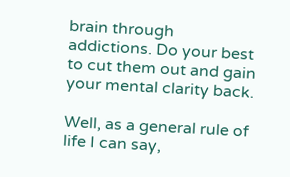brain through addictions. Do your best to cut them out and gain your mental clarity back.

Well, as a general rule of life I can say,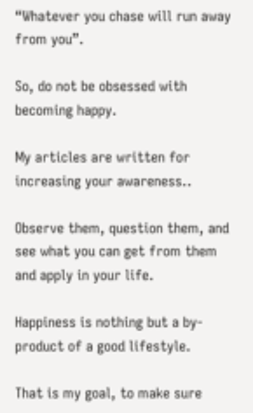“Whatever you chase will run away from you”.

So, do not be obsessed with becoming happy.

My articles are written for increasing your awareness..

Observe them, question them, and see what you can get from them and apply in your life.

Happiness is nothing but a by-product of a good lifestyle.

That is my goal, to make sure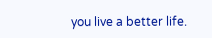you live a better life.